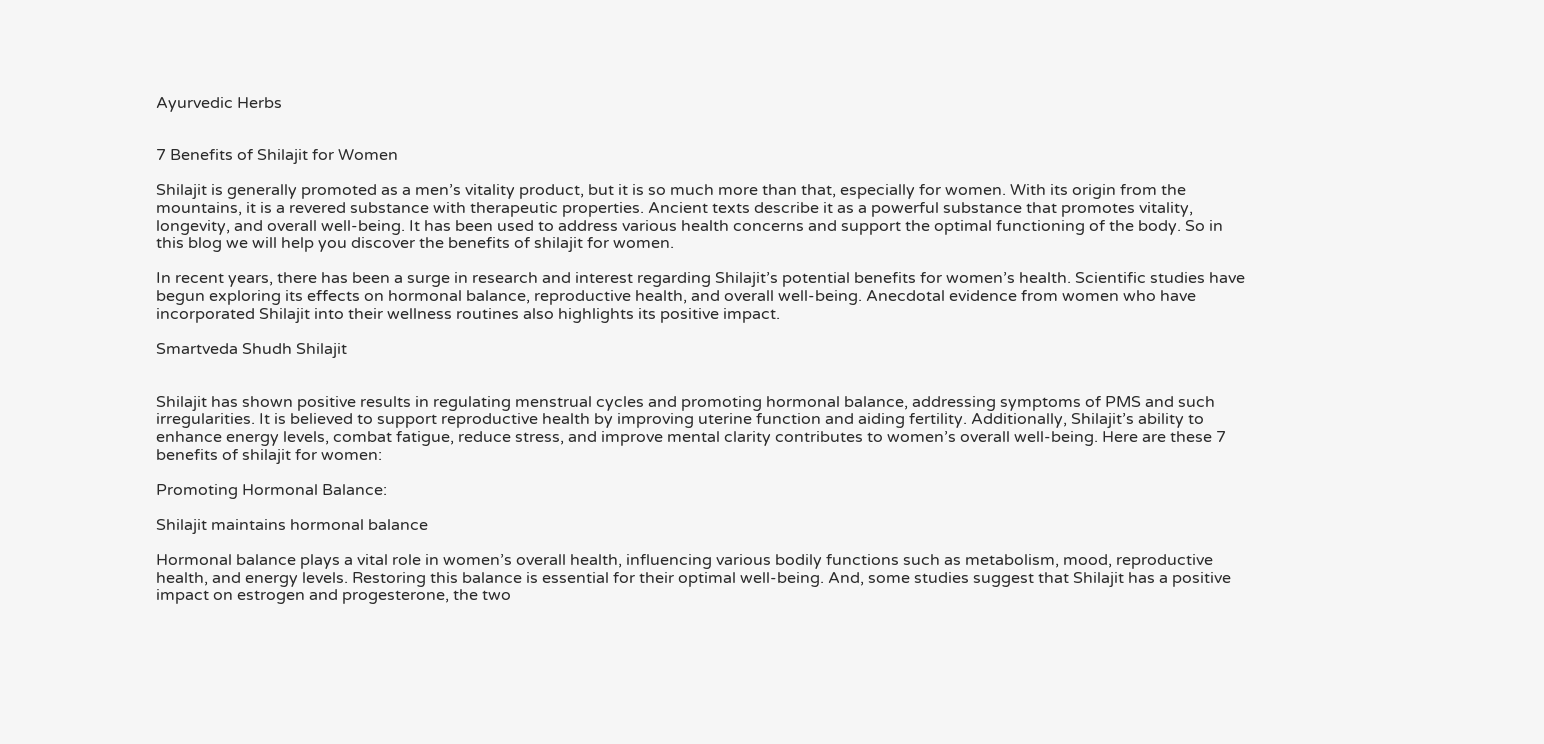Ayurvedic Herbs


7 Benefits of Shilajit for Women

Shilajit is generally promoted as a men’s vitality product, but it is so much more than that, especially for women. With its origin from the mountains, it is a revered substance with therapeutic properties. Ancient texts describe it as a powerful substance that promotes vitality, longevity, and overall well-being. It has been used to address various health concerns and support the optimal functioning of the body. So in this blog we will help you discover the benefits of shilajit for women.

In recent years, there has been a surge in research and interest regarding Shilajit’s potential benefits for women’s health. Scientific studies have begun exploring its effects on hormonal balance, reproductive health, and overall well-being. Anecdotal evidence from women who have incorporated Shilajit into their wellness routines also highlights its positive impact.

Smartveda Shudh Shilajit


Shilajit has shown positive results in regulating menstrual cycles and promoting hormonal balance, addressing symptoms of PMS and such irregularities. It is believed to support reproductive health by improving uterine function and aiding fertility. Additionally, Shilajit’s ability to enhance energy levels, combat fatigue, reduce stress, and improve mental clarity contributes to women’s overall well-being. Here are these 7 benefits of shilajit for women:

Promoting Hormonal Balance:

Shilajit maintains hormonal balance

Hormonal balance plays a vital role in women’s overall health, influencing various bodily functions such as metabolism, mood, reproductive health, and energy levels. Restoring this balance is essential for their optimal well-being. And, some studies suggest that Shilajit has a positive impact on estrogen and progesterone, the two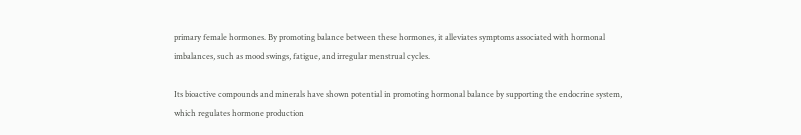primary female hormones. By promoting balance between these hormones, it alleviates symptoms associated with hormonal imbalances, such as mood swings, fatigue, and irregular menstrual cycles.

Its bioactive compounds and minerals have shown potential in promoting hormonal balance by supporting the endocrine system, which regulates hormone production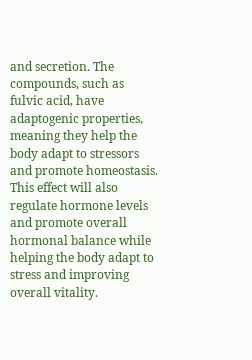and secretion. The compounds, such as fulvic acid, have adaptogenic properties, meaning they help the body adapt to stressors and promote homeostasis. This effect will also regulate hormone levels and promote overall hormonal balance while helping the body adapt to stress and improving overall vitality.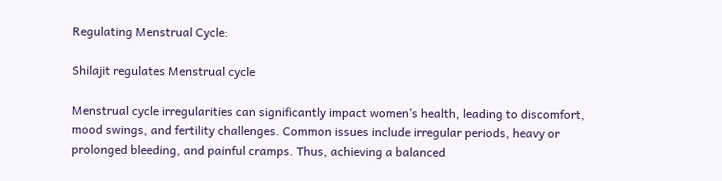Regulating Menstrual Cycle:

Shilajit regulates Menstrual cycle

Menstrual cycle irregularities can significantly impact women’s health, leading to discomfort, mood swings, and fertility challenges. Common issues include irregular periods, heavy or prolonged bleeding, and painful cramps. Thus, achieving a balanced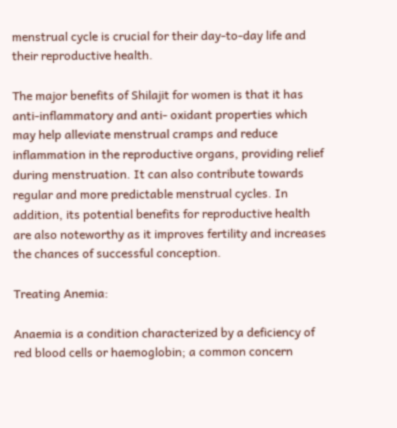menstrual cycle is crucial for their day-to-day life and their reproductive health.

The major benefits of Shilajit for women is that it has anti-inflammatory and anti- oxidant properties which may help alleviate menstrual cramps and reduce inflammation in the reproductive organs, providing relief during menstruation. It can also contribute towards regular and more predictable menstrual cycles. In addition, its potential benefits for reproductive health are also noteworthy as it improves fertility and increases the chances of successful conception.

Treating Anemia:

Anaemia is a condition characterized by a deficiency of red blood cells or haemoglobin; a common concern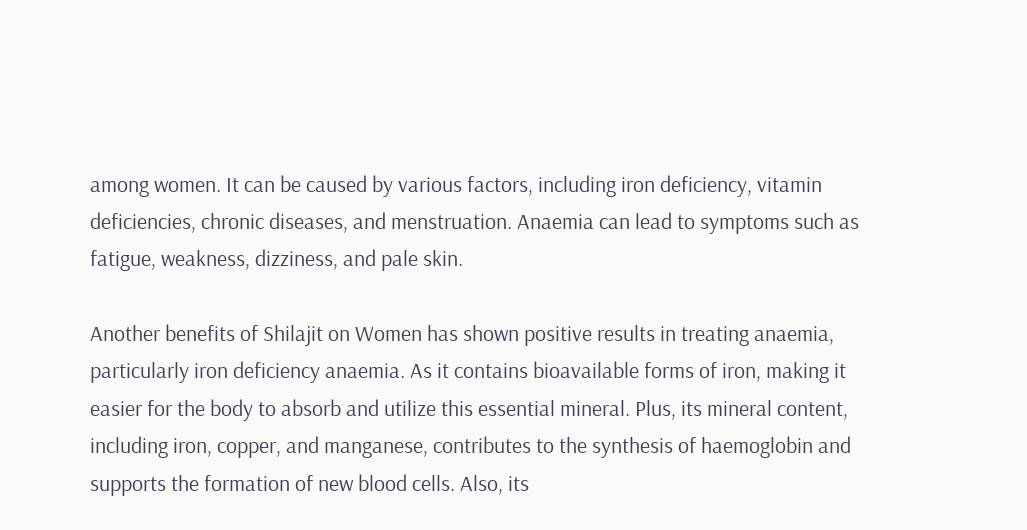among women. It can be caused by various factors, including iron deficiency, vitamin deficiencies, chronic diseases, and menstruation. Anaemia can lead to symptoms such as fatigue, weakness, dizziness, and pale skin.

Another benefits of Shilajit on Women has shown positive results in treating anaemia, particularly iron deficiency anaemia. As it contains bioavailable forms of iron, making it easier for the body to absorb and utilize this essential mineral. Plus, its mineral content, including iron, copper, and manganese, contributes to the synthesis of haemoglobin and supports the formation of new blood cells. Also, its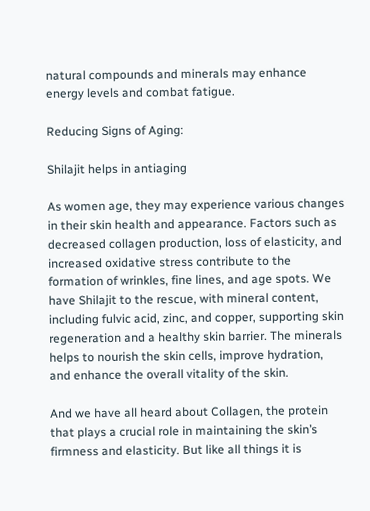natural compounds and minerals may enhance energy levels and combat fatigue.

Reducing Signs of Aging:

Shilajit helps in antiaging

As women age, they may experience various changes in their skin health and appearance. Factors such as decreased collagen production, loss of elasticity, and increased oxidative stress contribute to the formation of wrinkles, fine lines, and age spots. We have Shilajit to the rescue, with mineral content, including fulvic acid, zinc, and copper, supporting skin regeneration and a healthy skin barrier. The minerals helps to nourish the skin cells, improve hydration, and enhance the overall vitality of the skin.

And we have all heard about Collagen, the protein that plays a crucial role in maintaining the skin’s firmness and elasticity. But like all things it is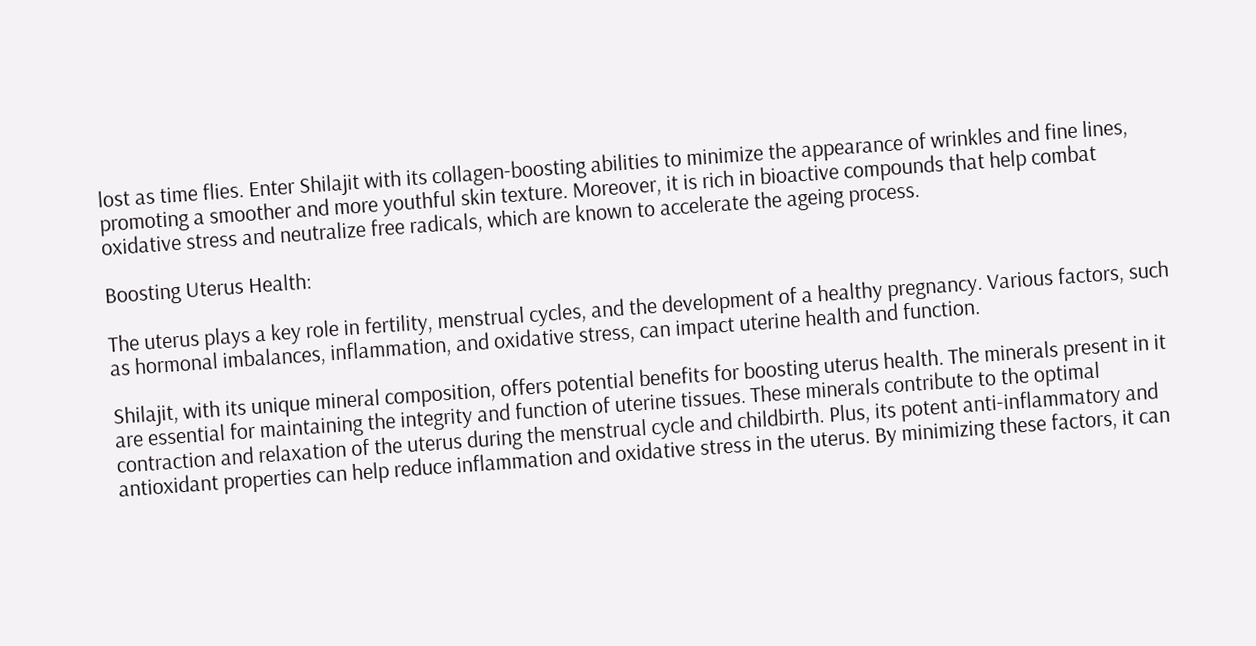lost as time flies. Enter Shilajit with its collagen-boosting abilities to minimize the appearance of wrinkles and fine lines, promoting a smoother and more youthful skin texture. Moreover, it is rich in bioactive compounds that help combat oxidative stress and neutralize free radicals, which are known to accelerate the ageing process.

Boosting Uterus Health:

The uterus plays a key role in fertility, menstrual cycles, and the development of a healthy pregnancy. Various factors, such as hormonal imbalances, inflammation, and oxidative stress, can impact uterine health and function.

Shilajit, with its unique mineral composition, offers potential benefits for boosting uterus health. The minerals present in it are essential for maintaining the integrity and function of uterine tissues. These minerals contribute to the optimal contraction and relaxation of the uterus during the menstrual cycle and childbirth. Plus, its potent anti-inflammatory and antioxidant properties can help reduce inflammation and oxidative stress in the uterus. By minimizing these factors, it can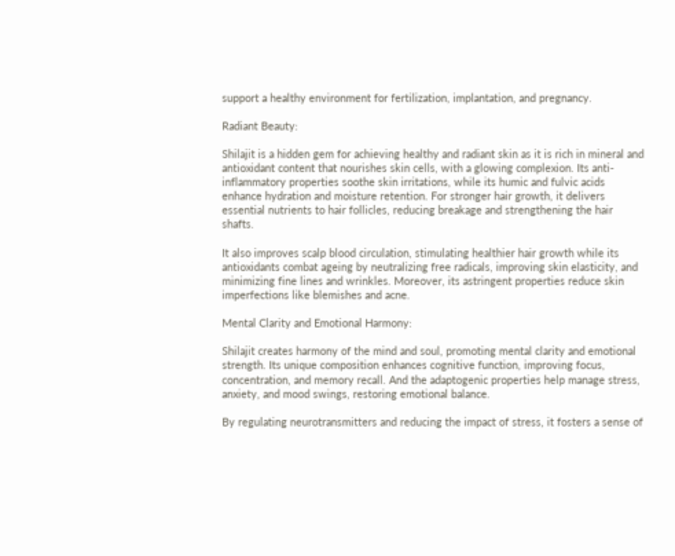support a healthy environment for fertilization, implantation, and pregnancy.

Radiant Beauty:

Shilajit is a hidden gem for achieving healthy and radiant skin as it is rich in mineral and antioxidant content that nourishes skin cells, with a glowing complexion. Its anti-inflammatory properties soothe skin irritations, while its humic and fulvic acids enhance hydration and moisture retention. For stronger hair growth, it delivers essential nutrients to hair follicles, reducing breakage and strengthening the hair shafts.

It also improves scalp blood circulation, stimulating healthier hair growth while its antioxidants combat ageing by neutralizing free radicals, improving skin elasticity, and minimizing fine lines and wrinkles. Moreover, its astringent properties reduce skin imperfections like blemishes and acne.

Mental Clarity and Emotional Harmony:

Shilajit creates harmony of the mind and soul, promoting mental clarity and emotional strength. Its unique composition enhances cognitive function, improving focus, concentration, and memory recall. And the adaptogenic properties help manage stress, anxiety, and mood swings, restoring emotional balance.

By regulating neurotransmitters and reducing the impact of stress, it fosters a sense of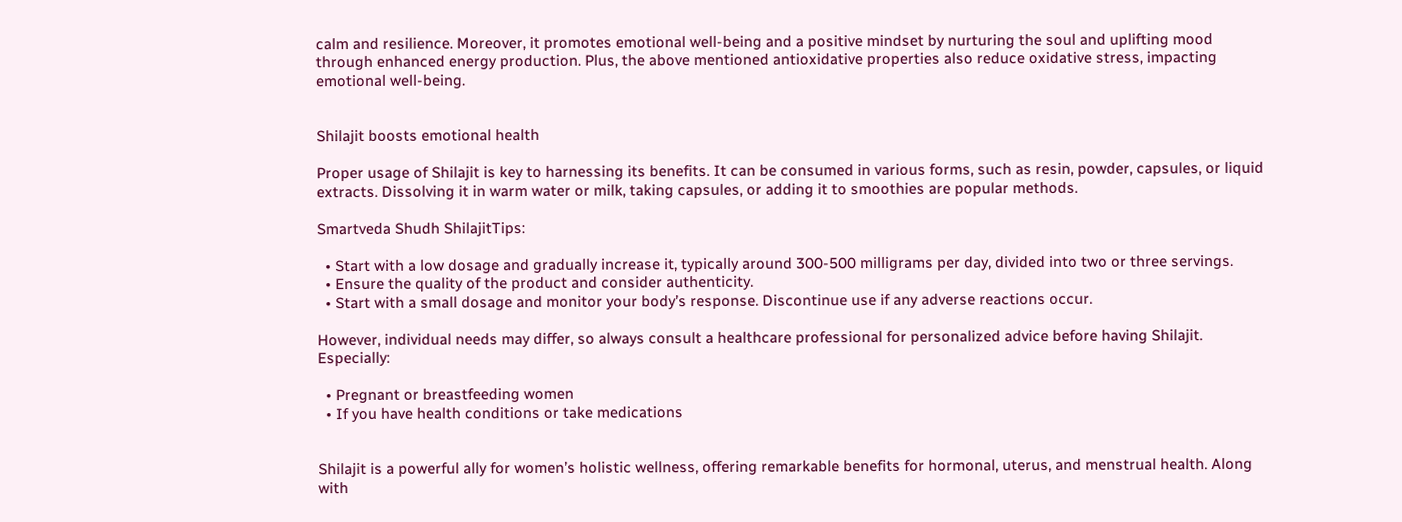calm and resilience. Moreover, it promotes emotional well-being and a positive mindset by nurturing the soul and uplifting mood through enhanced energy production. Plus, the above mentioned antioxidative properties also reduce oxidative stress, impacting emotional well-being.


Shilajit boosts emotional health

Proper usage of Shilajit is key to harnessing its benefits. It can be consumed in various forms, such as resin, powder, capsules, or liquid extracts. Dissolving it in warm water or milk, taking capsules, or adding it to smoothies are popular methods.

Smartveda Shudh ShilajitTips:

  • Start with a low dosage and gradually increase it, typically around 300-500 milligrams per day, divided into two or three servings.
  • Ensure the quality of the product and consider authenticity.
  • Start with a small dosage and monitor your body’s response. Discontinue use if any adverse reactions occur.

However, individual needs may differ, so always consult a healthcare professional for personalized advice before having Shilajit. Especially:

  • Pregnant or breastfeeding women
  • If you have health conditions or take medications


Shilajit is a powerful ally for women’s holistic wellness, offering remarkable benefits for hormonal, uterus, and menstrual health. Along with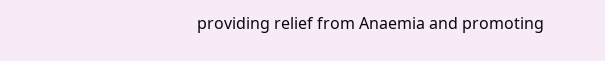providing relief from Anaemia and promoting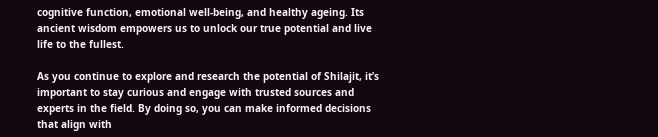cognitive function, emotional well-being, and healthy ageing. Its ancient wisdom empowers us to unlock our true potential and live life to the fullest.

As you continue to explore and research the potential of Shilajit, it’s important to stay curious and engage with trusted sources and experts in the field. By doing so, you can make informed decisions that align with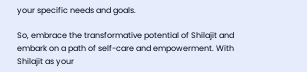your specific needs and goals.

So, embrace the transformative potential of Shilajit and embark on a path of self-care and empowerment. With Shilajit as your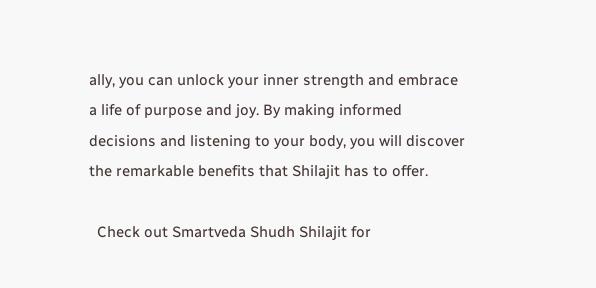ally, you can unlock your inner strength and embrace a life of purpose and joy. By making informed decisions and listening to your body, you will discover the remarkable benefits that Shilajit has to offer.

  Check out Smartveda Shudh Shilajit for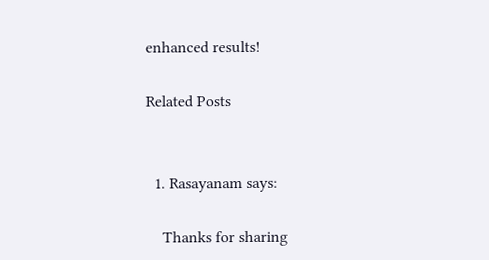enhanced results!

Related Posts


  1. Rasayanam says:

    Thanks for sharing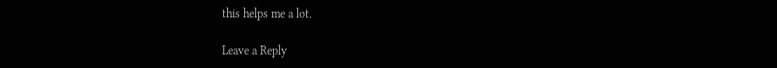this helps me a lot.

Leave a Reply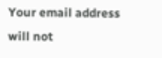Your email address will not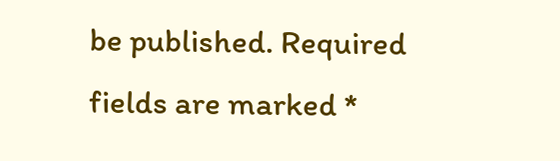be published. Required fields are marked *